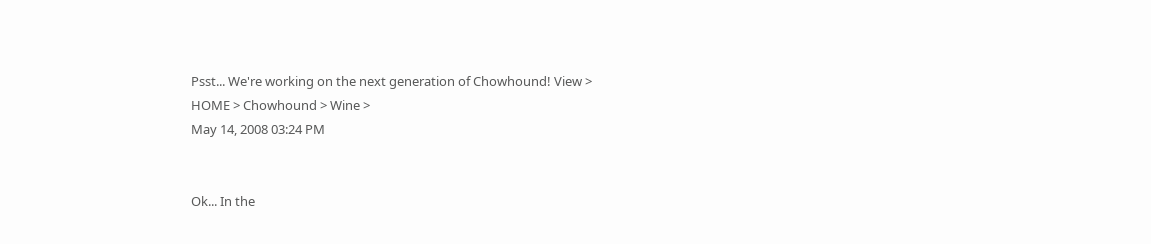Psst... We're working on the next generation of Chowhound! View >
HOME > Chowhound > Wine >
May 14, 2008 03:24 PM


Ok... In the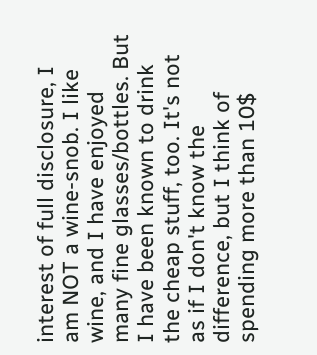interest of full disclosure, I am NOT a wine-snob. I like wine, and I have enjoyed many fine glasses/bottles. But I have been known to drink the cheap stuff, too. It's not as if I don't know the difference, but I think of spending more than 10$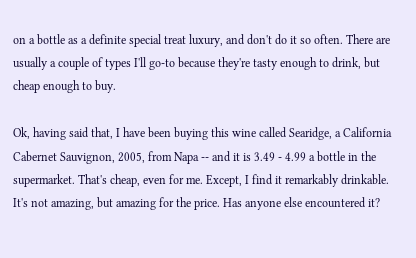on a bottle as a definite special treat luxury, and don't do it so often. There are usually a couple of types I'll go-to because they're tasty enough to drink, but cheap enough to buy.

Ok, having said that, I have been buying this wine called Searidge, a California Cabernet Sauvignon, 2005, from Napa -- and it is 3.49 - 4.99 a bottle in the supermarket. That's cheap, even for me. Except, I find it remarkably drinkable. It's not amazing, but amazing for the price. Has anyone else encountered it?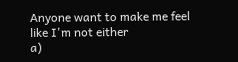Anyone want to make me feel like I'm not either
a)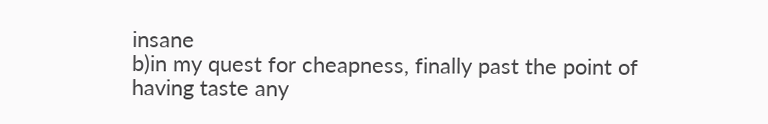insane
b)in my quest for cheapness, finally past the point of having taste any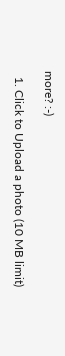more? :-)

  1. Click to Upload a photo (10 MB limit)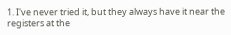1. I've never tried it, but they always have it near the registers at the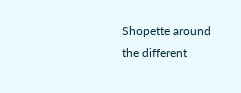Shopette around the different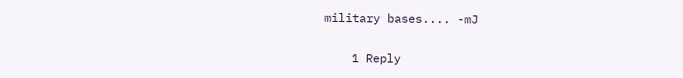military bases.... -mJ

    1 Reply